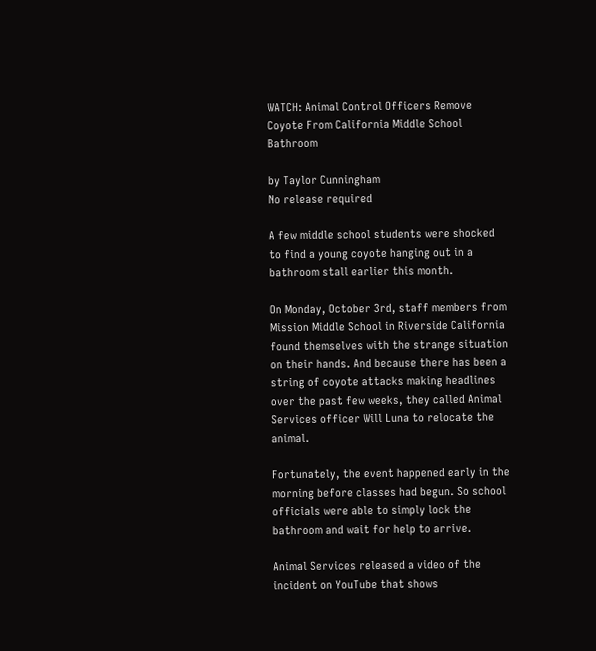WATCH: Animal Control Officers Remove Coyote From California Middle School Bathroom

by Taylor Cunningham
No release required

A few middle school students were shocked to find a young coyote hanging out in a bathroom stall earlier this month.

On Monday, October 3rd, staff members from Mission Middle School in Riverside California found themselves with the strange situation on their hands. And because there has been a string of coyote attacks making headlines over the past few weeks, they called Animal Services officer Will Luna to relocate the animal.

Fortunately, the event happened early in the morning before classes had begun. So school officials were able to simply lock the bathroom and wait for help to arrive.

Animal Services released a video of the incident on YouTube that shows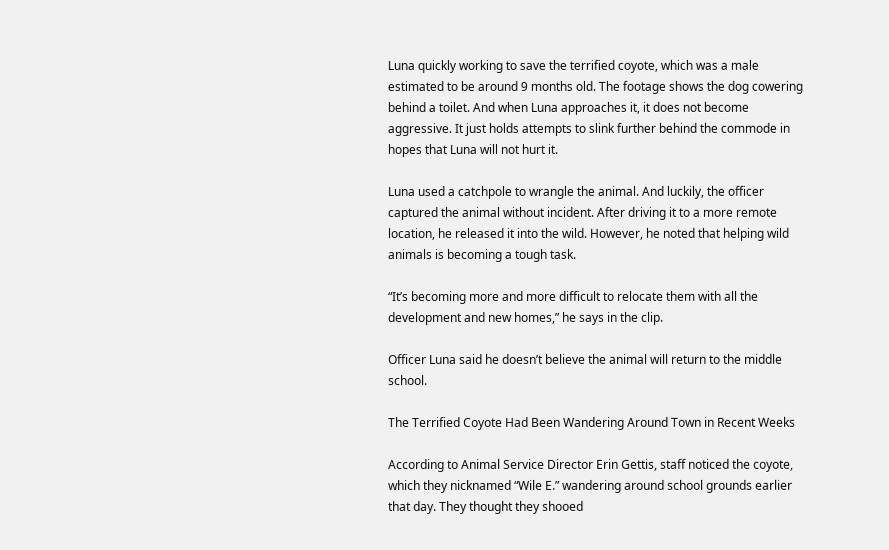Luna quickly working to save the terrified coyote, which was a male estimated to be around 9 months old. The footage shows the dog cowering behind a toilet. And when Luna approaches it, it does not become aggressive. It just holds attempts to slink further behind the commode in hopes that Luna will not hurt it.

Luna used a catchpole to wrangle the animal. And luckily, the officer captured the animal without incident. After driving it to a more remote location, he released it into the wild. However, he noted that helping wild animals is becoming a tough task.

“It’s becoming more and more difficult to relocate them with all the development and new homes,” he says in the clip.

Officer Luna said he doesn’t believe the animal will return to the middle school.

The Terrified Coyote Had Been Wandering Around Town in Recent Weeks

According to Animal Service Director Erin Gettis, staff noticed the coyote, which they nicknamed “Wile E.” wandering around school grounds earlier that day. They thought they shooed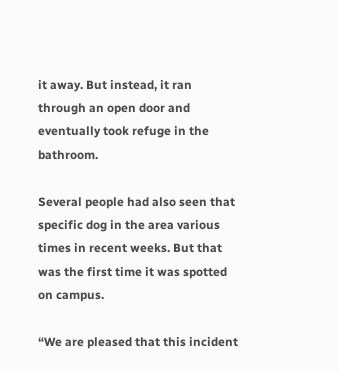it away. But instead, it ran through an open door and eventually took refuge in the bathroom.

Several people had also seen that specific dog in the area various times in recent weeks. But that was the first time it was spotted on campus.

“We are pleased that this incident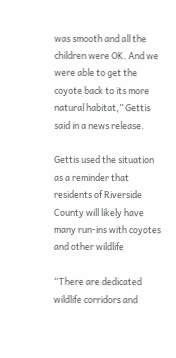was smooth and all the children were OK. And we were able to get the coyote back to its more natural habitat,” Gettis said in a news release.

Gettis used the situation as a reminder that residents of Riverside County will likely have many run-ins with coyotes and other wildlife

“There are dedicated wildlife corridors and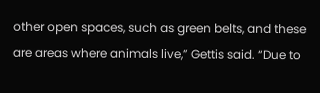other open spaces, such as green belts, and these are areas where animals live,” Gettis said. “Due to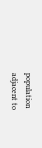population adjacent to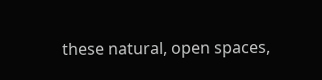these natural, open spaces,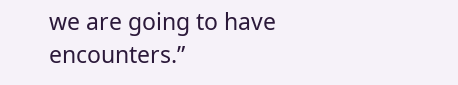we are going to have encounters.”